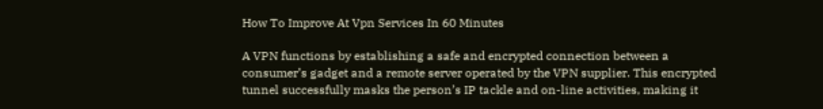How To Improve At Vpn Services In 60 Minutes

A VPN functions by establishing a safe and encrypted connection between a consumer’s gadget and a remote server operated by the VPN supplier. This encrypted tunnel successfully masks the person’s IP tackle and on-line activities, making it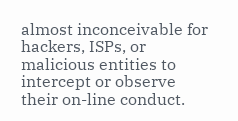almost inconceivable for hackers, ISPs, or malicious entities to intercept or observe their on-line conduct.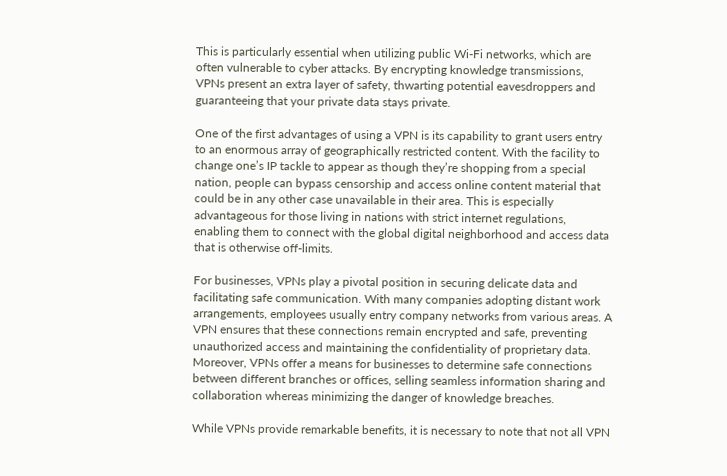This is particularly essential when utilizing public Wi-Fi networks, which are often vulnerable to cyber attacks. By encrypting knowledge transmissions, VPNs present an extra layer of safety, thwarting potential eavesdroppers and guaranteeing that your private data stays private.

One of the first advantages of using a VPN is its capability to grant users entry to an enormous array of geographically restricted content. With the facility to change one’s IP tackle to appear as though they’re shopping from a special nation, people can bypass censorship and access online content material that could be in any other case unavailable in their area. This is especially advantageous for those living in nations with strict internet regulations, enabling them to connect with the global digital neighborhood and access data that is otherwise off-limits.

For businesses, VPNs play a pivotal position in securing delicate data and facilitating safe communication. With many companies adopting distant work arrangements, employees usually entry company networks from various areas. A VPN ensures that these connections remain encrypted and safe, preventing unauthorized access and maintaining the confidentiality of proprietary data. Moreover, VPNs offer a means for businesses to determine safe connections between different branches or offices, selling seamless information sharing and collaboration whereas minimizing the danger of knowledge breaches.

While VPNs provide remarkable benefits, it is necessary to note that not all VPN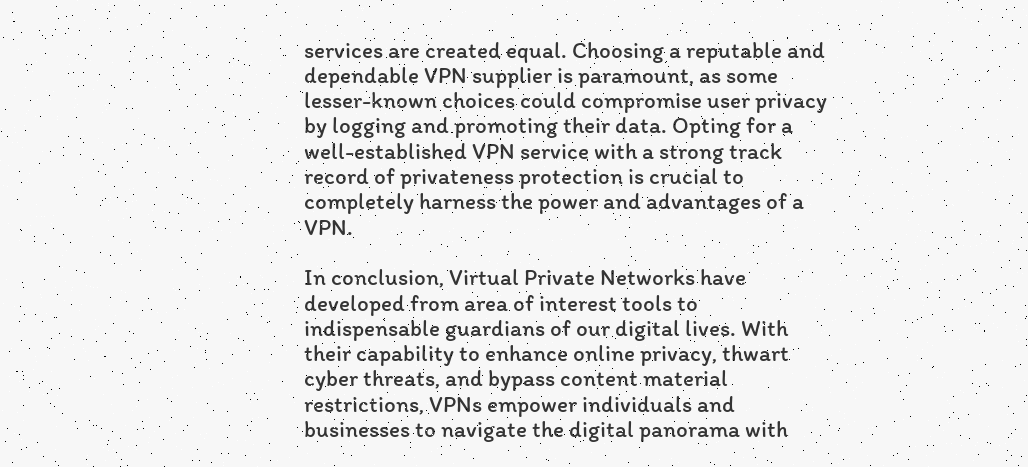services are created equal. Choosing a reputable and dependable VPN supplier is paramount, as some lesser-known choices could compromise user privacy by logging and promoting their data. Opting for a well-established VPN service with a strong track record of privateness protection is crucial to completely harness the power and advantages of a VPN.

In conclusion, Virtual Private Networks have developed from area of interest tools to indispensable guardians of our digital lives. With their capability to enhance online privacy, thwart cyber threats, and bypass content material restrictions, VPNs empower individuals and businesses to navigate the digital panorama with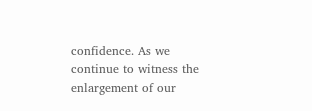confidence. As we continue to witness the enlargement of our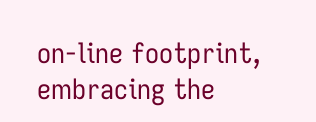on-line footprint, embracing the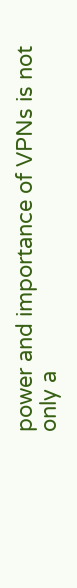power and importance of VPNs is not only a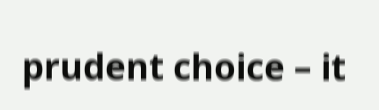prudent choice – it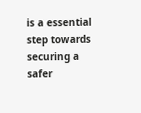is a essential step towards securing a safer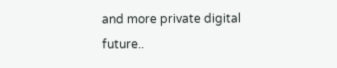and more private digital future..